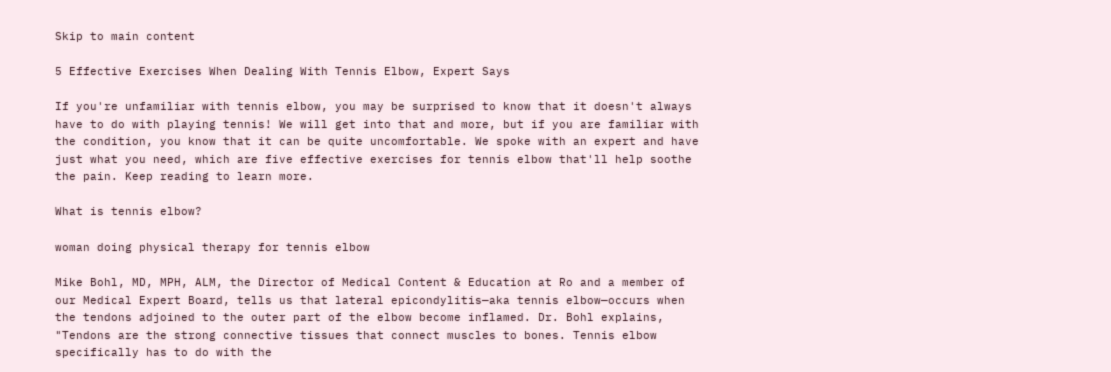Skip to main content

5 Effective Exercises When Dealing With Tennis Elbow, Expert Says

If you're unfamiliar with tennis elbow, you may be surprised to know that it doesn't always have to do with playing tennis! We will get into that and more, but if you are familiar with the condition, you know that it can be quite uncomfortable. We spoke with an expert and have just what you need, which are five effective exercises for tennis elbow that'll help soothe the pain. Keep reading to learn more.

What is tennis elbow?

woman doing physical therapy for tennis elbow

Mike Bohl, MD, MPH, ALM, the Director of Medical Content & Education at Ro and a member of our Medical Expert Board, tells us that lateral epicondylitis—aka tennis elbow—occurs when the tendons adjoined to the outer part of the elbow become inflamed. Dr. Bohl explains, "Tendons are the strong connective tissues that connect muscles to bones. Tennis elbow specifically has to do with the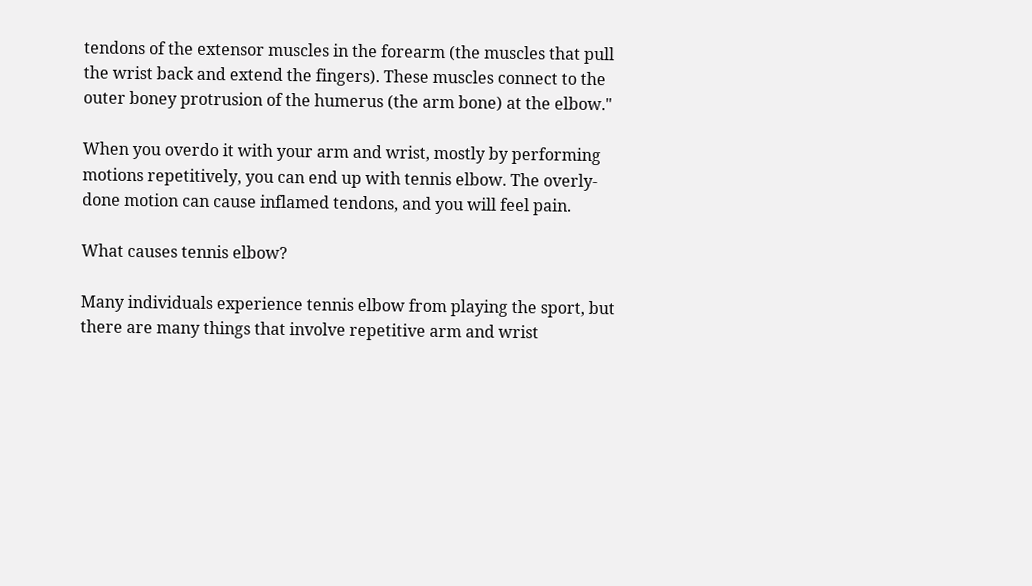tendons of the extensor muscles in the forearm (the muscles that pull the wrist back and extend the fingers). These muscles connect to the outer boney protrusion of the humerus (the arm bone) at the elbow."

When you overdo it with your arm and wrist, mostly by performing motions repetitively, you can end up with tennis elbow. The overly-done motion can cause inflamed tendons, and you will feel pain.

What causes tennis elbow?

Many individuals experience tennis elbow from playing the sport, but there are many things that involve repetitive arm and wrist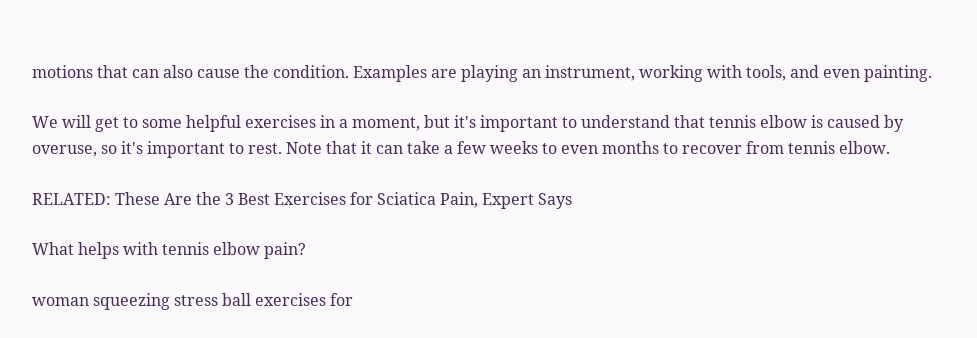motions that can also cause the condition. Examples are playing an instrument, working with tools, and even painting.

We will get to some helpful exercises in a moment, but it's important to understand that tennis elbow is caused by overuse, so it's important to rest. Note that it can take a few weeks to even months to recover from tennis elbow.

RELATED: These Are the 3 Best Exercises for Sciatica Pain, Expert Says

What helps with tennis elbow pain?

woman squeezing stress ball exercises for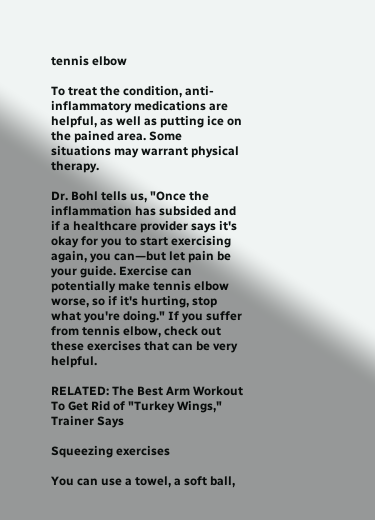tennis elbow

To treat the condition, anti-inflammatory medications are helpful, as well as putting ice on the pained area. Some situations may warrant physical therapy.

Dr. Bohl tells us, "Once the inflammation has subsided and if a healthcare provider says it's okay for you to start exercising again, you can—but let pain be your guide. Exercise can potentially make tennis elbow worse, so if it's hurting, stop what you're doing." If you suffer from tennis elbow, check out these exercises that can be very helpful.

RELATED: The Best Arm Workout To Get Rid of "Turkey Wings," Trainer Says

Squeezing exercises

You can use a towel, a soft ball,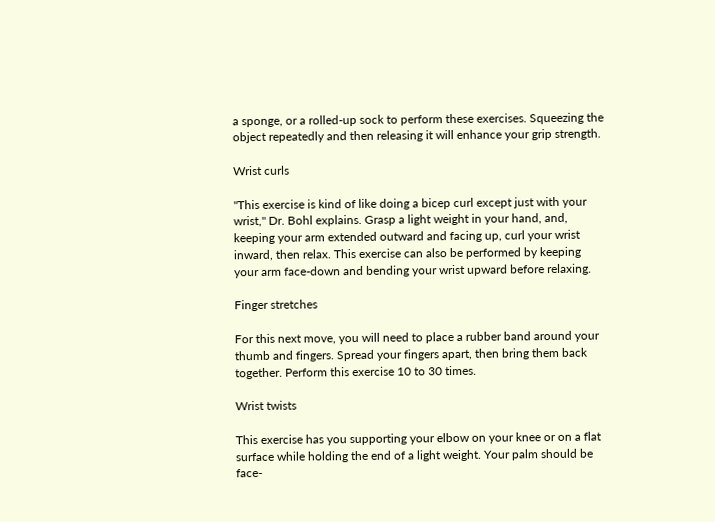a sponge, or a rolled-up sock to perform these exercises. Squeezing the object repeatedly and then releasing it will enhance your grip strength.

Wrist curls

"This exercise is kind of like doing a bicep curl except just with your wrist," Dr. Bohl explains. Grasp a light weight in your hand, and, keeping your arm extended outward and facing up, curl your wrist inward, then relax. This exercise can also be performed by keeping your arm face-down and bending your wrist upward before relaxing.

Finger stretches

For this next move, you will need to place a rubber band around your thumb and fingers. Spread your fingers apart, then bring them back together. Perform this exercise 10 to 30 times.

Wrist twists

This exercise has you supporting your elbow on your knee or on a flat surface while holding the end of a light weight. Your palm should be face-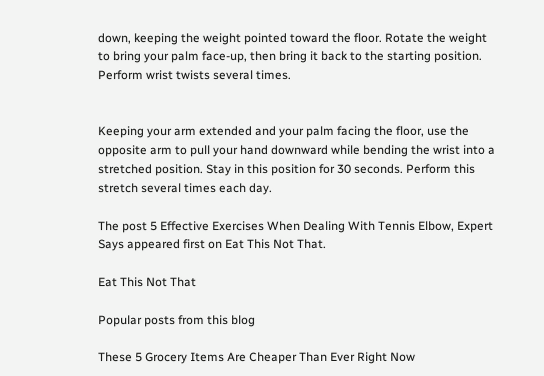down, keeping the weight pointed toward the floor. Rotate the weight to bring your palm face-up, then bring it back to the starting position. Perform wrist twists several times.


Keeping your arm extended and your palm facing the floor, use the opposite arm to pull your hand downward while bending the wrist into a stretched position. Stay in this position for 30 seconds. Perform this stretch several times each day.

The post 5 Effective Exercises When Dealing With Tennis Elbow, Expert Says appeared first on Eat This Not That.

Eat This Not That

Popular posts from this blog

These 5 Grocery Items Are Cheaper Than Ever Right Now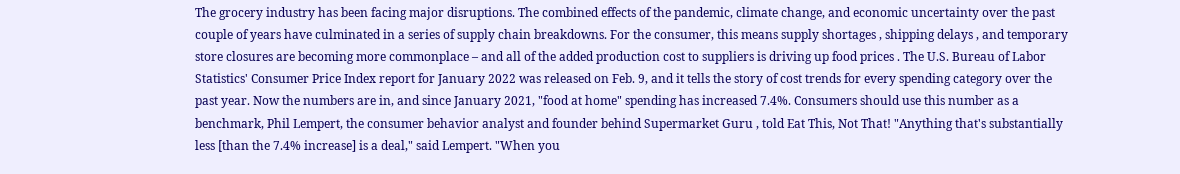The grocery industry has been facing major disruptions. The combined effects of the pandemic, climate change, and economic uncertainty over the past couple of years have culminated in a series of supply chain breakdowns. For the consumer, this means supply shortages , shipping delays , and temporary store closures are becoming more commonplace – and all of the added production cost to suppliers is driving up food prices . The U.S. Bureau of Labor Statistics' Consumer Price Index report for January 2022 was released on Feb. 9, and it tells the story of cost trends for every spending category over the past year. Now the numbers are in, and since January 2021, "food at home" spending has increased 7.4%. Consumers should use this number as a benchmark, Phil Lempert, the consumer behavior analyst and founder behind Supermarket Guru , told Eat This, Not That! "Anything that's substantially less [than the 7.4% increase] is a deal," said Lempert. "When you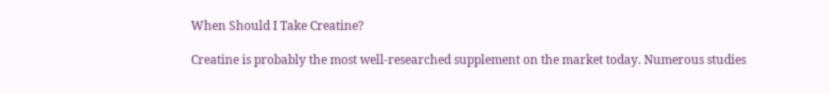When Should I Take Creatine?

Creatine is probably the most well-researched supplement on the market today. Numerous studies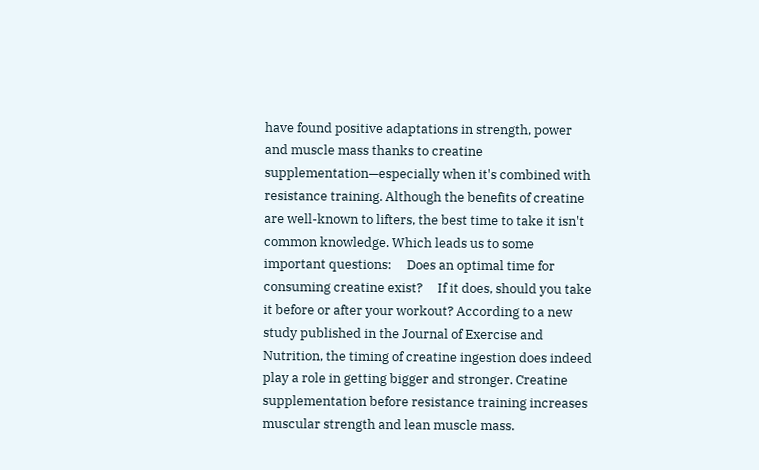have found positive adaptations in strength, power and muscle mass thanks to creatine supplementation—especially when it's combined with resistance training. Although the benefits of creatine are well-known to lifters, the best time to take it isn't common knowledge. Which leads us to some important questions:     Does an optimal time for consuming creatine exist?     If it does, should you take it before or after your workout? According to a new study published in the Journal of Exercise and Nutrition, the timing of creatine ingestion does indeed play a role in getting bigger and stronger. Creatine supplementation before resistance training increases muscular strength and lean muscle mass.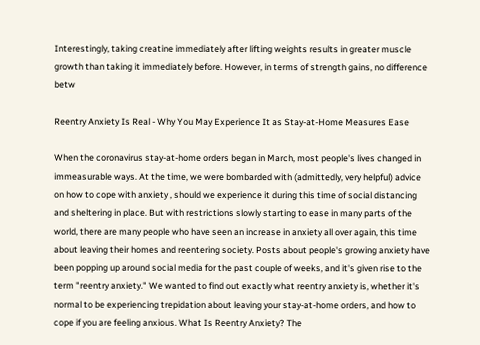Interestingly, taking creatine immediately after lifting weights results in greater muscle growth than taking it immediately before. However, in terms of strength gains, no difference betw

Reentry Anxiety Is Real - Why You May Experience It as Stay-at-Home Measures Ease

When the coronavirus stay-at-home orders began in March, most people's lives changed in immeasurable ways. At the time, we were bombarded with (admittedly, very helpful) advice on how to cope with anxiety , should we experience it during this time of social distancing and sheltering in place. But with restrictions slowly starting to ease in many parts of the world, there are many people who have seen an increase in anxiety all over again, this time about leaving their homes and reentering society. Posts about people's growing anxiety have been popping up around social media for the past couple of weeks, and it's given rise to the term "reentry anxiety." We wanted to find out exactly what reentry anxiety is, whether it's normal to be experiencing trepidation about leaving your stay-at-home orders, and how to cope if you are feeling anxious. What Is Reentry Anxiety? The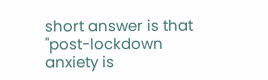short answer is that "post-lockdown anxiety is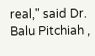real," said Dr. Balu Pitchiah ,